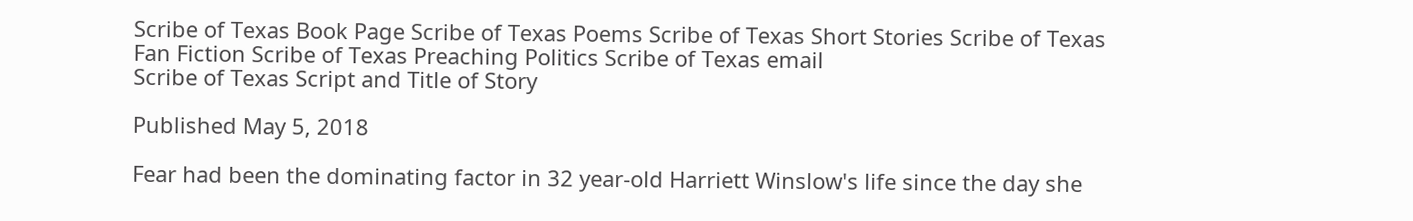Scribe of Texas Book Page Scribe of Texas Poems Scribe of Texas Short Stories Scribe of Texas Fan Fiction Scribe of Texas Preaching Politics Scribe of Texas email
Scribe of Texas Script and Title of Story

Published May 5, 2018

Fear had been the dominating factor in 32 year-old Harriett Winslow's life since the day she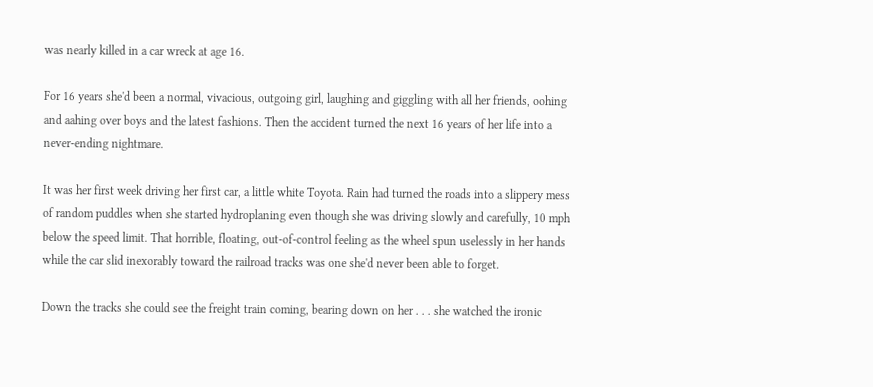was nearly killed in a car wreck at age 16.

For 16 years she'd been a normal, vivacious, outgoing girl, laughing and giggling with all her friends, oohing and aahing over boys and the latest fashions. Then the accident turned the next 16 years of her life into a never-ending nightmare.

It was her first week driving her first car, a little white Toyota. Rain had turned the roads into a slippery mess of random puddles when she started hydroplaning even though she was driving slowly and carefully, 10 mph below the speed limit. That horrible, floating, out-of-control feeling as the wheel spun uselessly in her hands while the car slid inexorably toward the railroad tracks was one she'd never been able to forget.

Down the tracks she could see the freight train coming, bearing down on her . . . she watched the ironic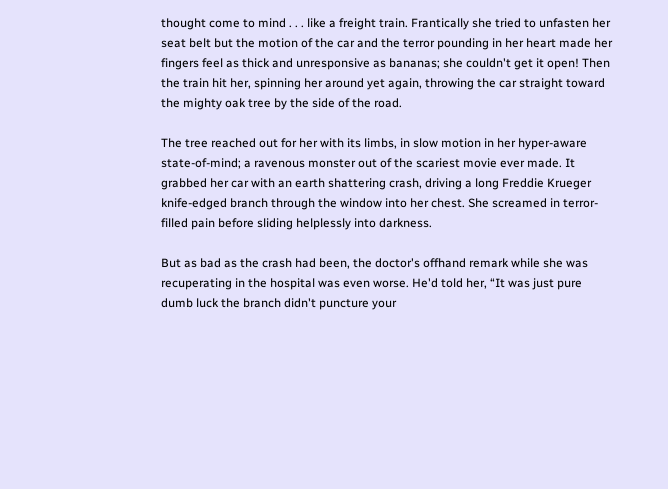thought come to mind . . . like a freight train. Frantically she tried to unfasten her seat belt but the motion of the car and the terror pounding in her heart made her fingers feel as thick and unresponsive as bananas; she couldn't get it open! Then the train hit her, spinning her around yet again, throwing the car straight toward the mighty oak tree by the side of the road.

The tree reached out for her with its limbs, in slow motion in her hyper-aware state-of-mind; a ravenous monster out of the scariest movie ever made. It grabbed her car with an earth shattering crash, driving a long Freddie Krueger knife-edged branch through the window into her chest. She screamed in terror-filled pain before sliding helplessly into darkness.

But as bad as the crash had been, the doctor's offhand remark while she was recuperating in the hospital was even worse. He'd told her, “It was just pure dumb luck the branch didn't puncture your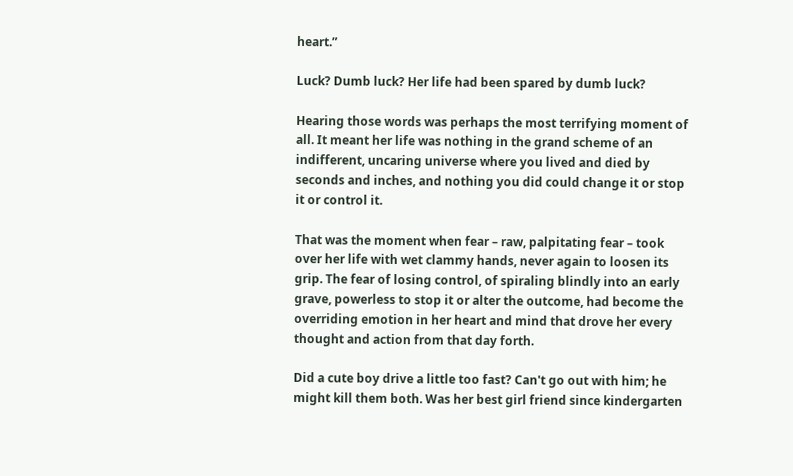heart.”

Luck? Dumb luck? Her life had been spared by dumb luck?

Hearing those words was perhaps the most terrifying moment of all. It meant her life was nothing in the grand scheme of an indifferent, uncaring universe where you lived and died by seconds and inches, and nothing you did could change it or stop it or control it.

That was the moment when fear – raw, palpitating fear – took over her life with wet clammy hands, never again to loosen its grip. The fear of losing control, of spiraling blindly into an early grave, powerless to stop it or alter the outcome, had become the overriding emotion in her heart and mind that drove her every thought and action from that day forth.

Did a cute boy drive a little too fast? Can't go out with him; he might kill them both. Was her best girl friend since kindergarten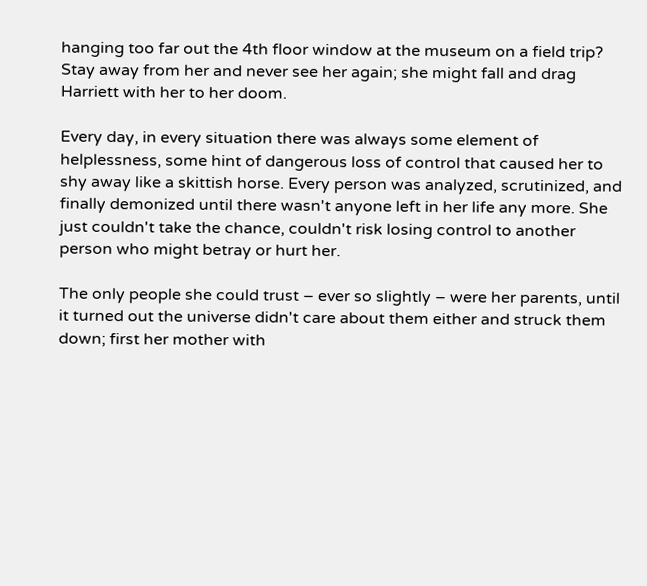hanging too far out the 4th floor window at the museum on a field trip? Stay away from her and never see her again; she might fall and drag Harriett with her to her doom.

Every day, in every situation there was always some element of helplessness, some hint of dangerous loss of control that caused her to shy away like a skittish horse. Every person was analyzed, scrutinized, and finally demonized until there wasn't anyone left in her life any more. She just couldn't take the chance, couldn't risk losing control to another person who might betray or hurt her.

The only people she could trust – ever so slightly – were her parents, until it turned out the universe didn't care about them either and struck them down; first her mother with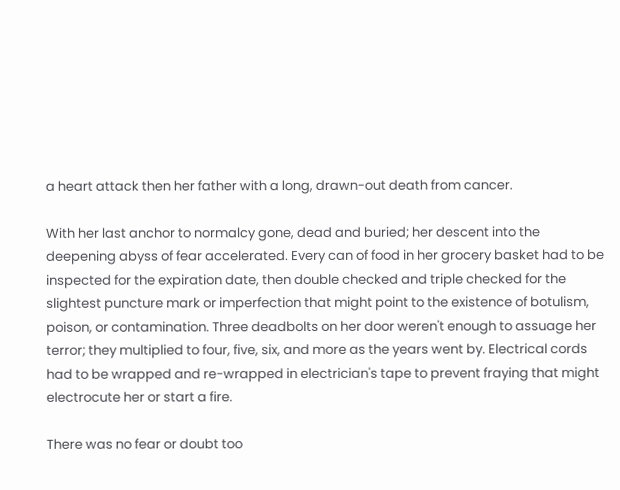a heart attack then her father with a long, drawn-out death from cancer.

With her last anchor to normalcy gone, dead and buried; her descent into the deepening abyss of fear accelerated. Every can of food in her grocery basket had to be inspected for the expiration date, then double checked and triple checked for the slightest puncture mark or imperfection that might point to the existence of botulism, poison, or contamination. Three deadbolts on her door weren't enough to assuage her terror; they multiplied to four, five, six, and more as the years went by. Electrical cords had to be wrapped and re-wrapped in electrician's tape to prevent fraying that might electrocute her or start a fire.

There was no fear or doubt too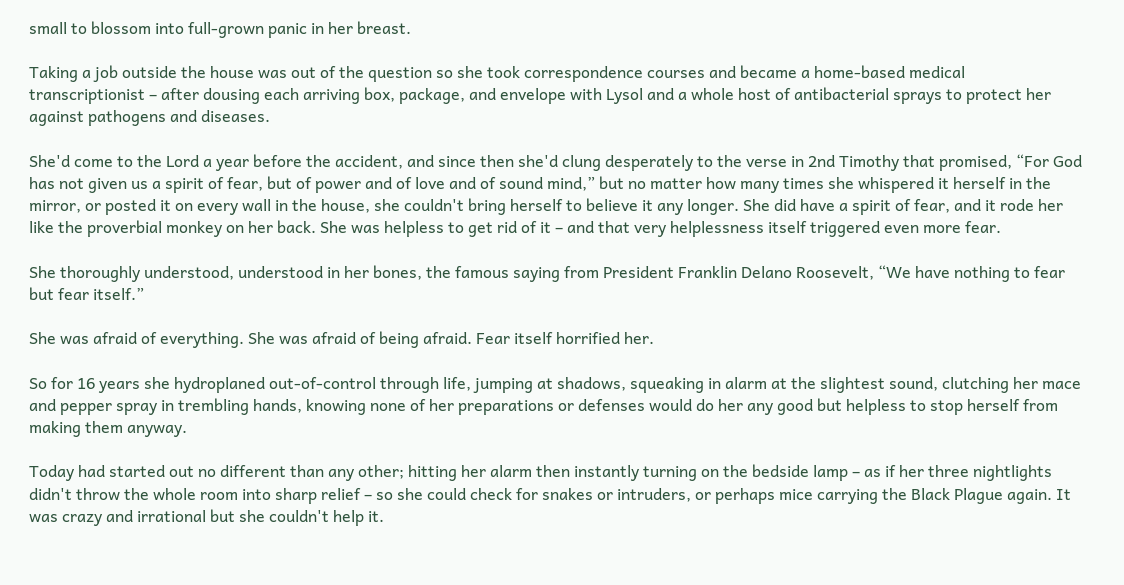small to blossom into full-grown panic in her breast.

Taking a job outside the house was out of the question so she took correspondence courses and became a home-based medical transcriptionist – after dousing each arriving box, package, and envelope with Lysol and a whole host of antibacterial sprays to protect her against pathogens and diseases.

She'd come to the Lord a year before the accident, and since then she'd clung desperately to the verse in 2nd Timothy that promised, “For God has not given us a spirit of fear, but of power and of love and of sound mind,” but no matter how many times she whispered it herself in the mirror, or posted it on every wall in the house, she couldn't bring herself to believe it any longer. She did have a spirit of fear, and it rode her like the proverbial monkey on her back. She was helpless to get rid of it – and that very helplessness itself triggered even more fear.

She thoroughly understood, understood in her bones, the famous saying from President Franklin Delano Roosevelt, “We have nothing to fear but fear itself.”

She was afraid of everything. She was afraid of being afraid. Fear itself horrified her.

So for 16 years she hydroplaned out-of-control through life, jumping at shadows, squeaking in alarm at the slightest sound, clutching her mace and pepper spray in trembling hands, knowing none of her preparations or defenses would do her any good but helpless to stop herself from making them anyway.

Today had started out no different than any other; hitting her alarm then instantly turning on the bedside lamp – as if her three nightlights didn't throw the whole room into sharp relief – so she could check for snakes or intruders, or perhaps mice carrying the Black Plague again. It was crazy and irrational but she couldn't help it.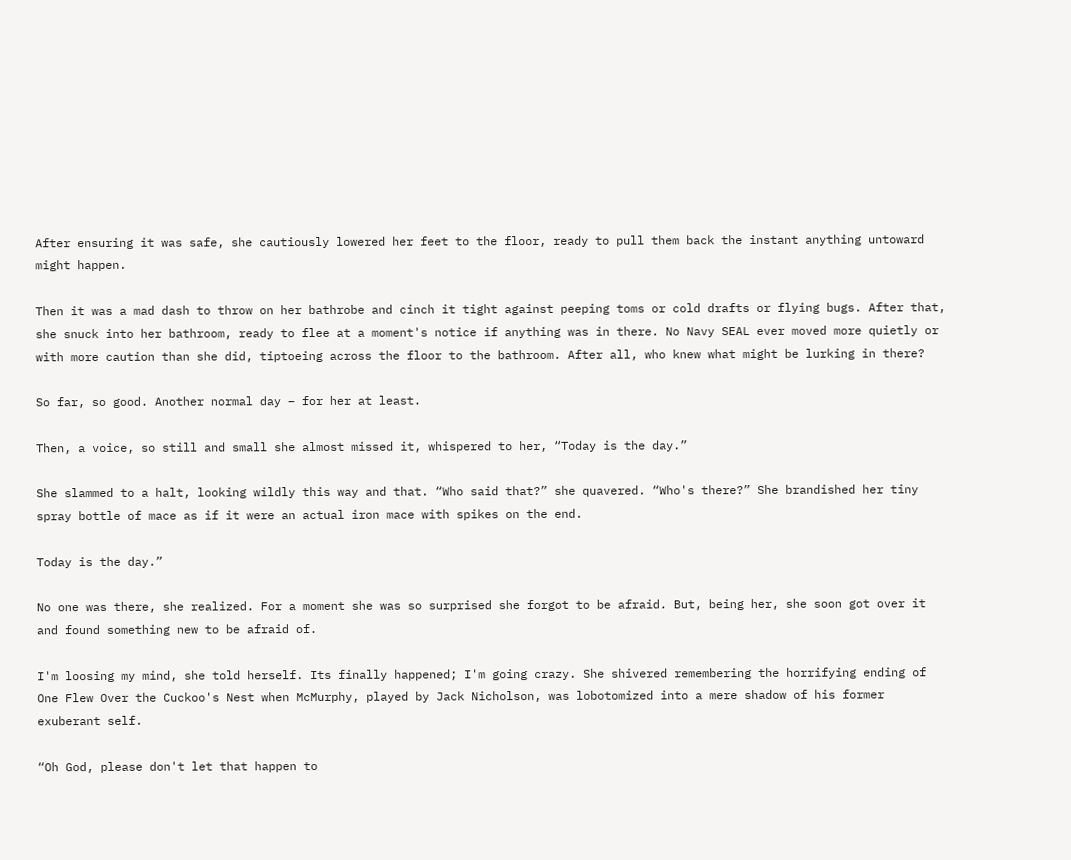After ensuring it was safe, she cautiously lowered her feet to the floor, ready to pull them back the instant anything untoward might happen.

Then it was a mad dash to throw on her bathrobe and cinch it tight against peeping toms or cold drafts or flying bugs. After that, she snuck into her bathroom, ready to flee at a moment's notice if anything was in there. No Navy SEAL ever moved more quietly or with more caution than she did, tiptoeing across the floor to the bathroom. After all, who knew what might be lurking in there?

So far, so good. Another normal day – for her at least.

Then, a voice, so still and small she almost missed it, whispered to her, “Today is the day.”

She slammed to a halt, looking wildly this way and that. “Who said that?” she quavered. “Who's there?” She brandished her tiny spray bottle of mace as if it were an actual iron mace with spikes on the end.

Today is the day.”

No one was there, she realized. For a moment she was so surprised she forgot to be afraid. But, being her, she soon got over it and found something new to be afraid of.

I'm loosing my mind, she told herself. Its finally happened; I'm going crazy. She shivered remembering the horrifying ending of One Flew Over the Cuckoo's Nest when McMurphy, played by Jack Nicholson, was lobotomized into a mere shadow of his former exuberant self.

“Oh God, please don't let that happen to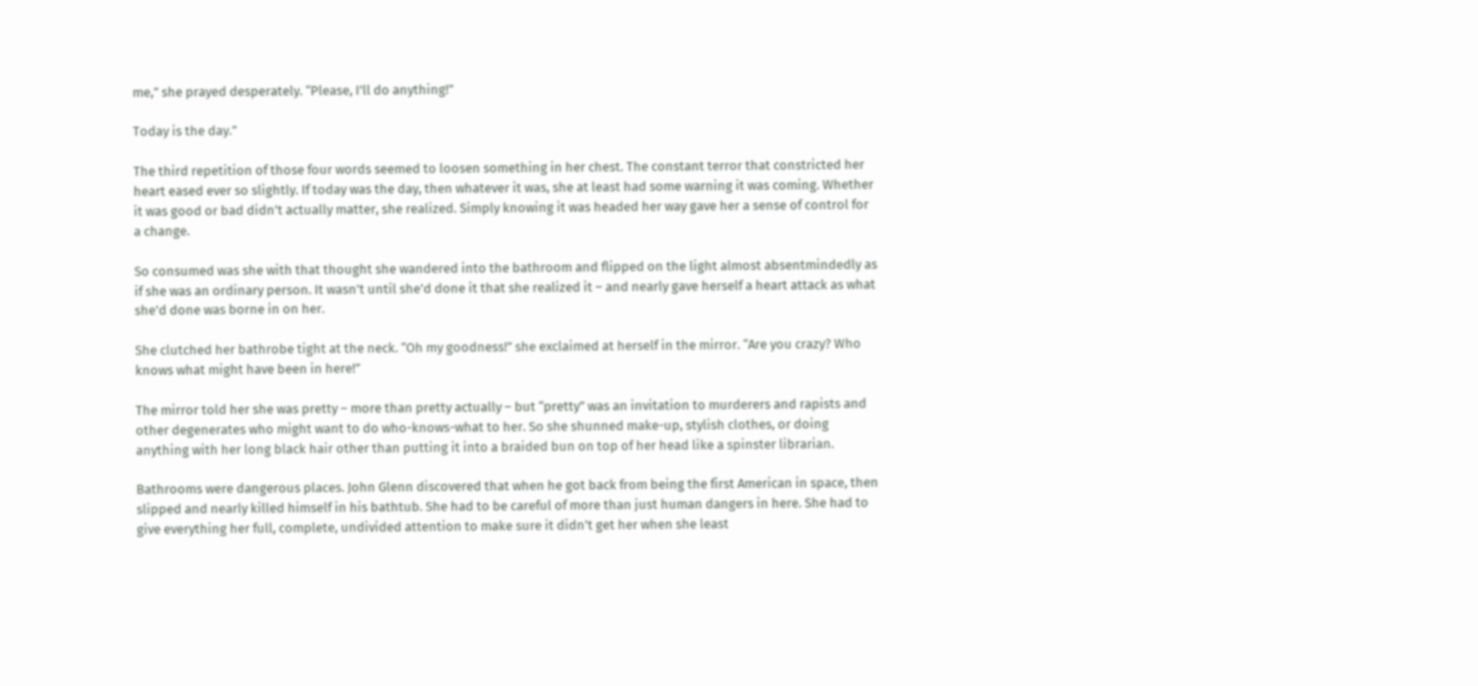me,” she prayed desperately. “Please, I'll do anything!”

Today is the day.”

The third repetition of those four words seemed to loosen something in her chest. The constant terror that constricted her heart eased ever so slightly. If today was the day, then whatever it was, she at least had some warning it was coming. Whether it was good or bad didn't actually matter, she realized. Simply knowing it was headed her way gave her a sense of control for a change.

So consumed was she with that thought she wandered into the bathroom and flipped on the light almost absentmindedly as if she was an ordinary person. It wasn't until she'd done it that she realized it – and nearly gave herself a heart attack as what she'd done was borne in on her.

She clutched her bathrobe tight at the neck. “Oh my goodness!” she exclaimed at herself in the mirror. “Are you crazy? Who knows what might have been in here!”

The mirror told her she was pretty – more than pretty actually – but “pretty” was an invitation to murderers and rapists and other degenerates who might want to do who-knows-what to her. So she shunned make-up, stylish clothes, or doing anything with her long black hair other than putting it into a braided bun on top of her head like a spinster librarian.

Bathrooms were dangerous places. John Glenn discovered that when he got back from being the first American in space, then slipped and nearly killed himself in his bathtub. She had to be careful of more than just human dangers in here. She had to give everything her full, complete, undivided attention to make sure it didn't get her when she least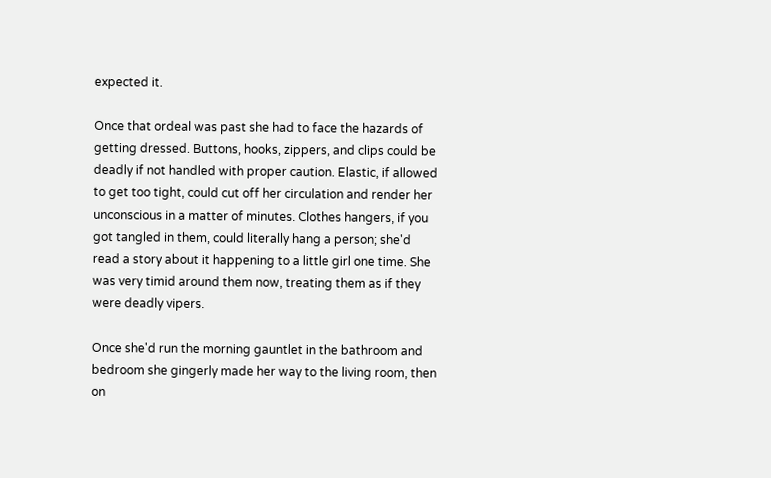expected it.

Once that ordeal was past she had to face the hazards of getting dressed. Buttons, hooks, zippers, and clips could be deadly if not handled with proper caution. Elastic, if allowed to get too tight, could cut off her circulation and render her unconscious in a matter of minutes. Clothes hangers, if you got tangled in them, could literally hang a person; she'd read a story about it happening to a little girl one time. She was very timid around them now, treating them as if they were deadly vipers.

Once she'd run the morning gauntlet in the bathroom and bedroom she gingerly made her way to the living room, then on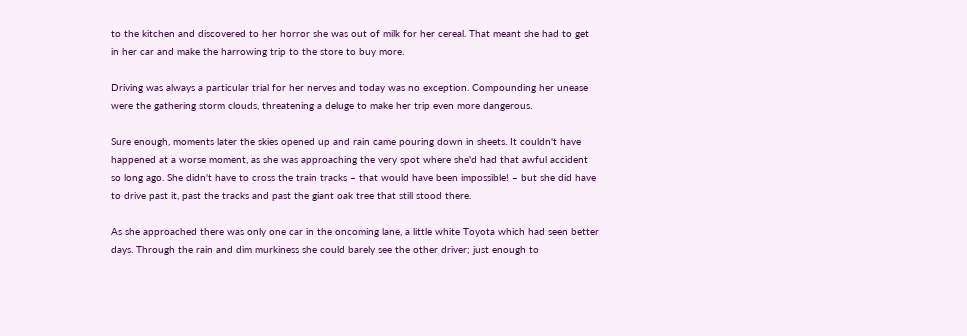to the kitchen and discovered to her horror she was out of milk for her cereal. That meant she had to get in her car and make the harrowing trip to the store to buy more.

Driving was always a particular trial for her nerves and today was no exception. Compounding her unease were the gathering storm clouds, threatening a deluge to make her trip even more dangerous.

Sure enough, moments later the skies opened up and rain came pouring down in sheets. It couldn't have happened at a worse moment, as she was approaching the very spot where she'd had that awful accident so long ago. She didn't have to cross the train tracks – that would have been impossible! – but she did have to drive past it, past the tracks and past the giant oak tree that still stood there.

As she approached there was only one car in the oncoming lane, a little white Toyota which had seen better days. Through the rain and dim murkiness she could barely see the other driver; just enough to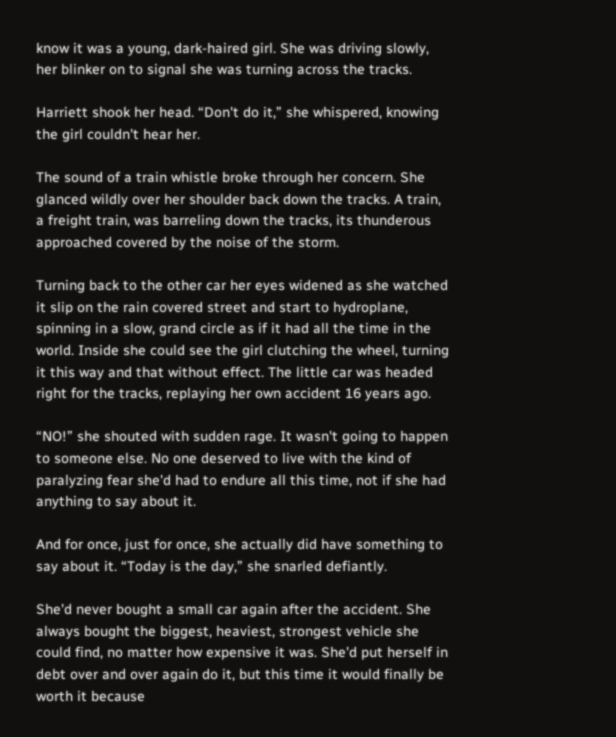know it was a young, dark-haired girl. She was driving slowly, her blinker on to signal she was turning across the tracks.

Harriett shook her head. “Don't do it,” she whispered, knowing the girl couldn't hear her.

The sound of a train whistle broke through her concern. She glanced wildly over her shoulder back down the tracks. A train, a freight train, was barreling down the tracks, its thunderous approached covered by the noise of the storm.

Turning back to the other car her eyes widened as she watched it slip on the rain covered street and start to hydroplane, spinning in a slow, grand circle as if it had all the time in the world. Inside she could see the girl clutching the wheel, turning it this way and that without effect. The little car was headed right for the tracks, replaying her own accident 16 years ago.

“NO!” she shouted with sudden rage. It wasn't going to happen to someone else. No one deserved to live with the kind of paralyzing fear she'd had to endure all this time, not if she had anything to say about it.

And for once, just for once, she actually did have something to say about it. “Today is the day,” she snarled defiantly.

She'd never bought a small car again after the accident. She always bought the biggest, heaviest, strongest vehicle she could find, no matter how expensive it was. She'd put herself in debt over and over again do it, but this time it would finally be worth it because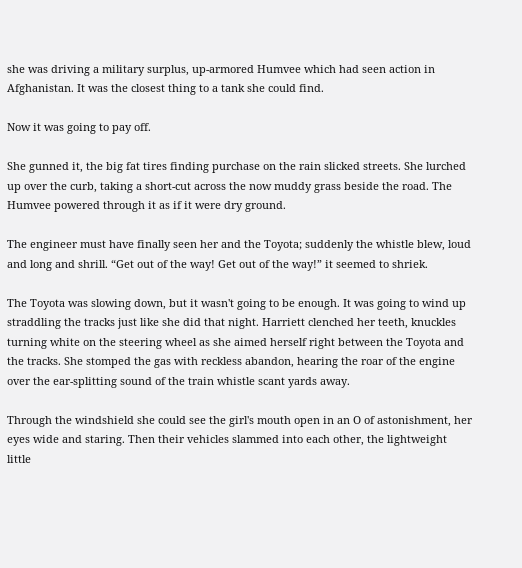she was driving a military surplus, up-armored Humvee which had seen action in Afghanistan. It was the closest thing to a tank she could find.

Now it was going to pay off.

She gunned it, the big fat tires finding purchase on the rain slicked streets. She lurched up over the curb, taking a short-cut across the now muddy grass beside the road. The Humvee powered through it as if it were dry ground.

The engineer must have finally seen her and the Toyota; suddenly the whistle blew, loud and long and shrill. “Get out of the way! Get out of the way!” it seemed to shriek.

The Toyota was slowing down, but it wasn't going to be enough. It was going to wind up straddling the tracks just like she did that night. Harriett clenched her teeth, knuckles turning white on the steering wheel as she aimed herself right between the Toyota and the tracks. She stomped the gas with reckless abandon, hearing the roar of the engine over the ear-splitting sound of the train whistle scant yards away.

Through the windshield she could see the girl's mouth open in an O of astonishment, her eyes wide and staring. Then their vehicles slammed into each other, the lightweight little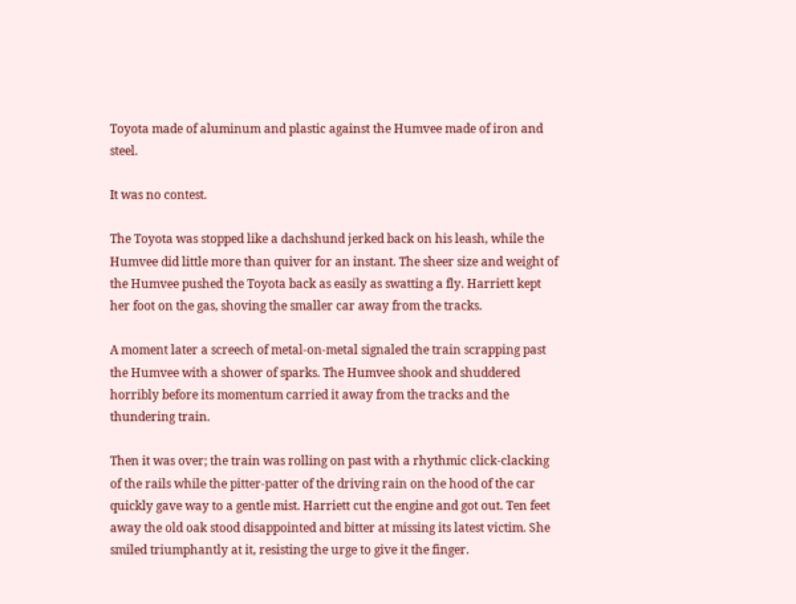Toyota made of aluminum and plastic against the Humvee made of iron and steel.

It was no contest.

The Toyota was stopped like a dachshund jerked back on his leash, while the Humvee did little more than quiver for an instant. The sheer size and weight of the Humvee pushed the Toyota back as easily as swatting a fly. Harriett kept her foot on the gas, shoving the smaller car away from the tracks.

A moment later a screech of metal-on-metal signaled the train scrapping past the Humvee with a shower of sparks. The Humvee shook and shuddered horribly before its momentum carried it away from the tracks and the thundering train.

Then it was over; the train was rolling on past with a rhythmic click-clacking of the rails while the pitter-patter of the driving rain on the hood of the car quickly gave way to a gentle mist. Harriett cut the engine and got out. Ten feet away the old oak stood disappointed and bitter at missing its latest victim. She smiled triumphantly at it, resisting the urge to give it the finger.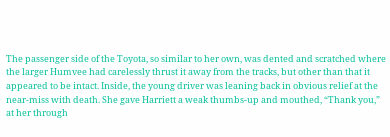The passenger side of the Toyota, so similar to her own, was dented and scratched where the larger Humvee had carelessly thrust it away from the tracks, but other than that it appeared to be intact. Inside, the young driver was leaning back in obvious relief at the near-miss with death. She gave Harriett a weak thumbs-up and mouthed, “Thank you,” at her through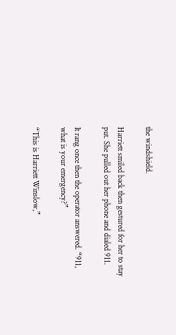the windshield.

Harriett smiled back then gestured for her to stay put. She pulled out her phone and dialed 911.

It rang once then the operator answered. “911, what is your emergency?”

“This is Harriett Winslow,”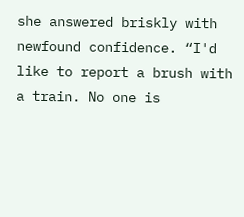she answered briskly with newfound confidence. “I'd like to report a brush with a train. No one is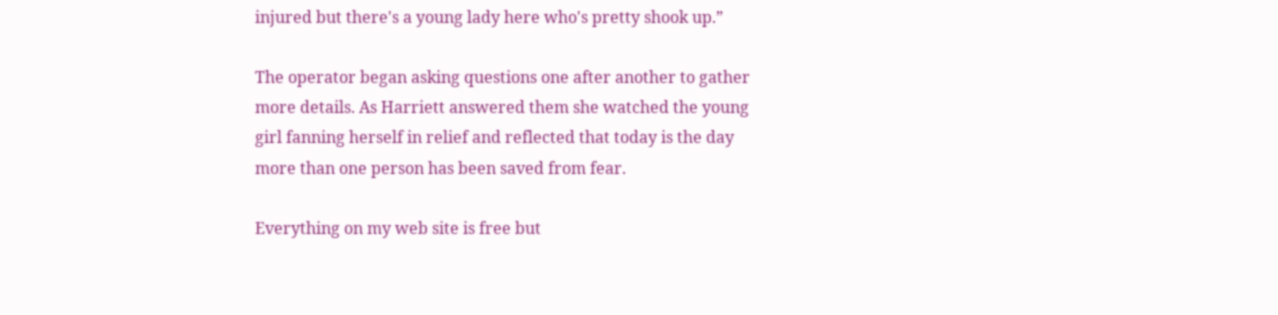injured but there's a young lady here who's pretty shook up.”

The operator began asking questions one after another to gather more details. As Harriett answered them she watched the young girl fanning herself in relief and reflected that today is the day more than one person has been saved from fear.

Everything on my web site is free but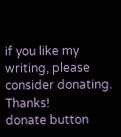if you like my writing, please consider donating. Thanks!
donate button